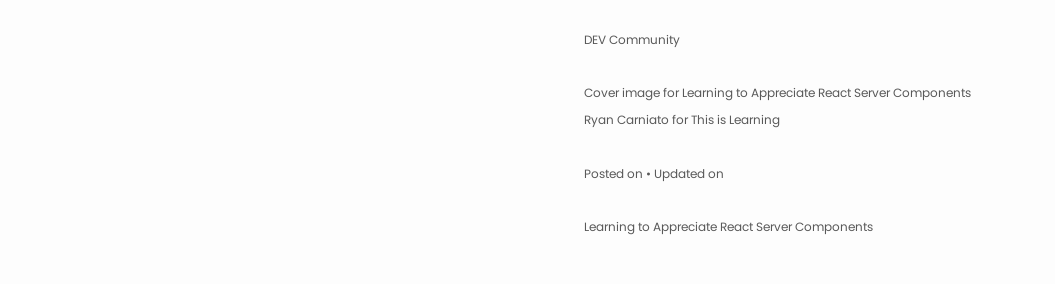DEV Community

Cover image for Learning to Appreciate React Server Components
Ryan Carniato for This is Learning

Posted on • Updated on

Learning to Appreciate React Server Components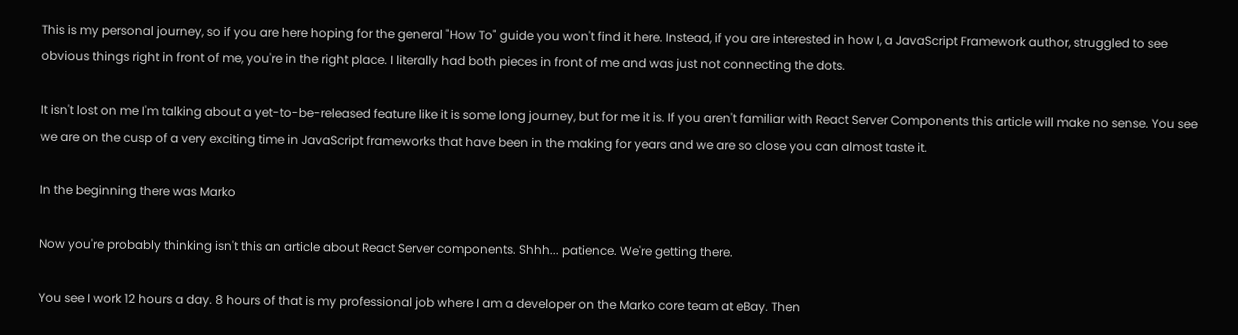This is my personal journey, so if you are here hoping for the general "How To" guide you won't find it here. Instead, if you are interested in how I, a JavaScript Framework author, struggled to see obvious things right in front of me, you're in the right place. I literally had both pieces in front of me and was just not connecting the dots.

It isn't lost on me I'm talking about a yet-to-be-released feature like it is some long journey, but for me it is. If you aren't familiar with React Server Components this article will make no sense. You see we are on the cusp of a very exciting time in JavaScript frameworks that have been in the making for years and we are so close you can almost taste it.

In the beginning there was Marko

Now you're probably thinking isn't this an article about React Server components. Shhh... patience. We're getting there.

You see I work 12 hours a day. 8 hours of that is my professional job where I am a developer on the Marko core team at eBay. Then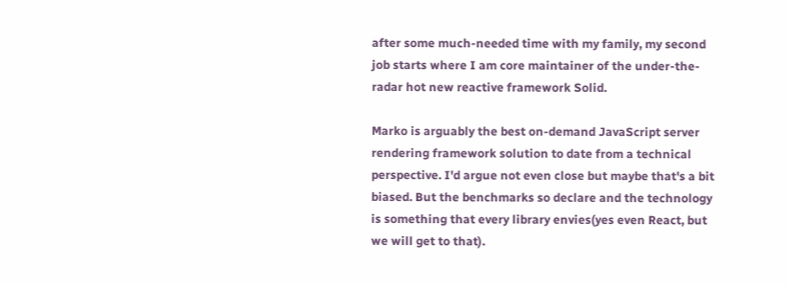after some much-needed time with my family, my second job starts where I am core maintainer of the under-the-radar hot new reactive framework Solid.

Marko is arguably the best on-demand JavaScript server rendering framework solution to date from a technical perspective. I'd argue not even close but maybe that's a bit biased. But the benchmarks so declare and the technology is something that every library envies(yes even React, but we will get to that).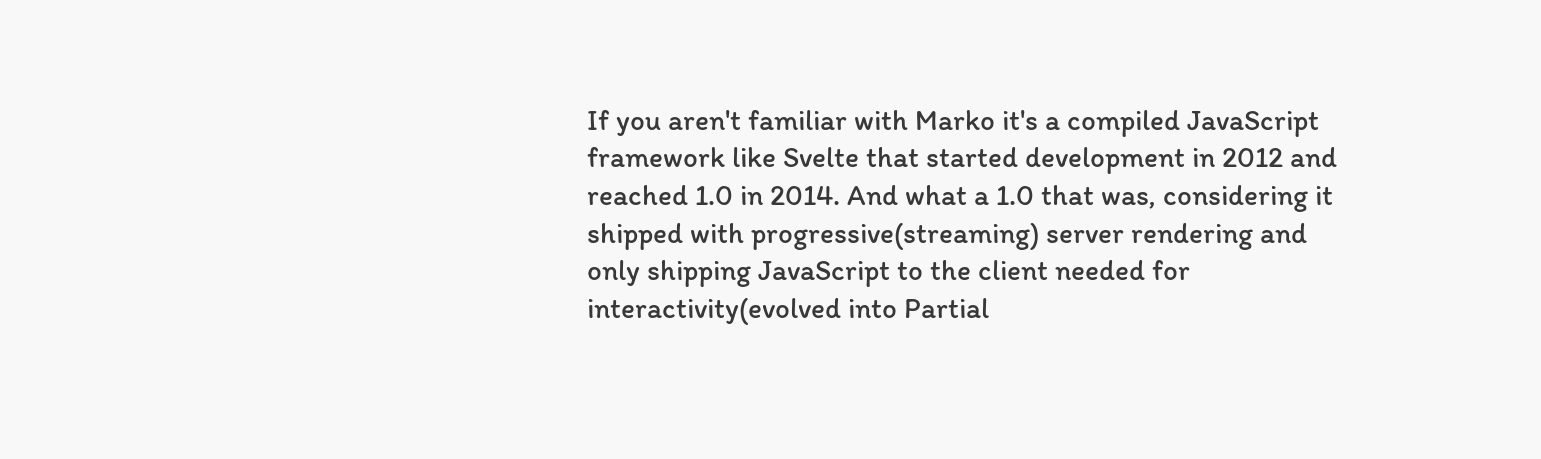If you aren't familiar with Marko it's a compiled JavaScript framework like Svelte that started development in 2012 and reached 1.0 in 2014. And what a 1.0 that was, considering it shipped with progressive(streaming) server rendering and only shipping JavaScript to the client needed for interactivity(evolved into Partial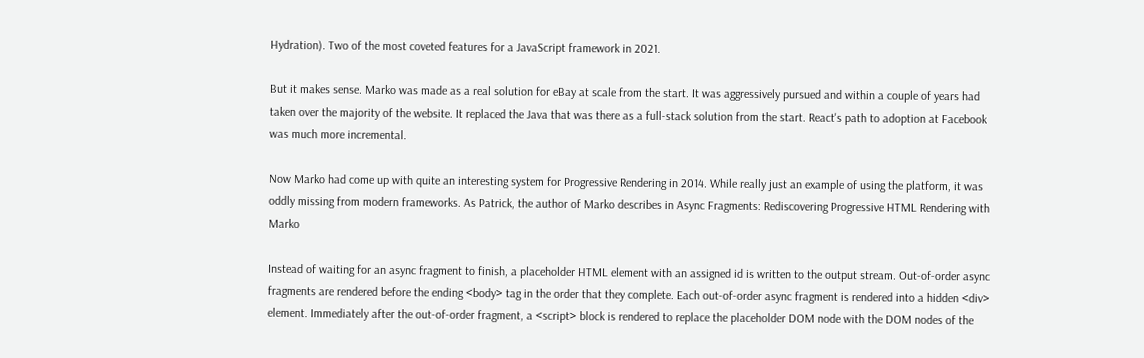Hydration). Two of the most coveted features for a JavaScript framework in 2021.

But it makes sense. Marko was made as a real solution for eBay at scale from the start. It was aggressively pursued and within a couple of years had taken over the majority of the website. It replaced the Java that was there as a full-stack solution from the start. React's path to adoption at Facebook was much more incremental.

Now Marko had come up with quite an interesting system for Progressive Rendering in 2014. While really just an example of using the platform, it was oddly missing from modern frameworks. As Patrick, the author of Marko describes in Async Fragments: Rediscovering Progressive HTML Rendering with Marko

Instead of waiting for an async fragment to finish, a placeholder HTML element with an assigned id is written to the output stream. Out-of-order async fragments are rendered before the ending <body> tag in the order that they complete. Each out-of-order async fragment is rendered into a hidden <div> element. Immediately after the out-of-order fragment, a <script> block is rendered to replace the placeholder DOM node with the DOM nodes of the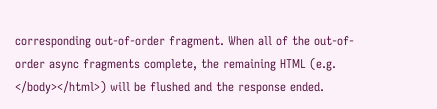corresponding out-of-order fragment. When all of the out-of-order async fragments complete, the remaining HTML (e.g. </body></html>) will be flushed and the response ended.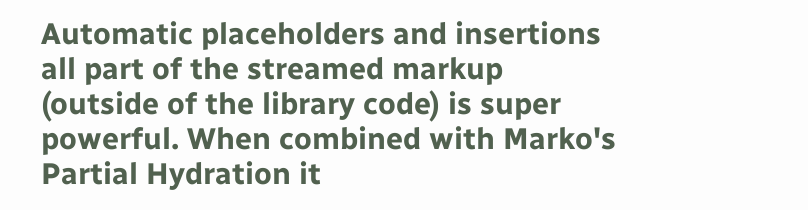Automatic placeholders and insertions all part of the streamed markup (outside of the library code) is super powerful. When combined with Marko's Partial Hydration it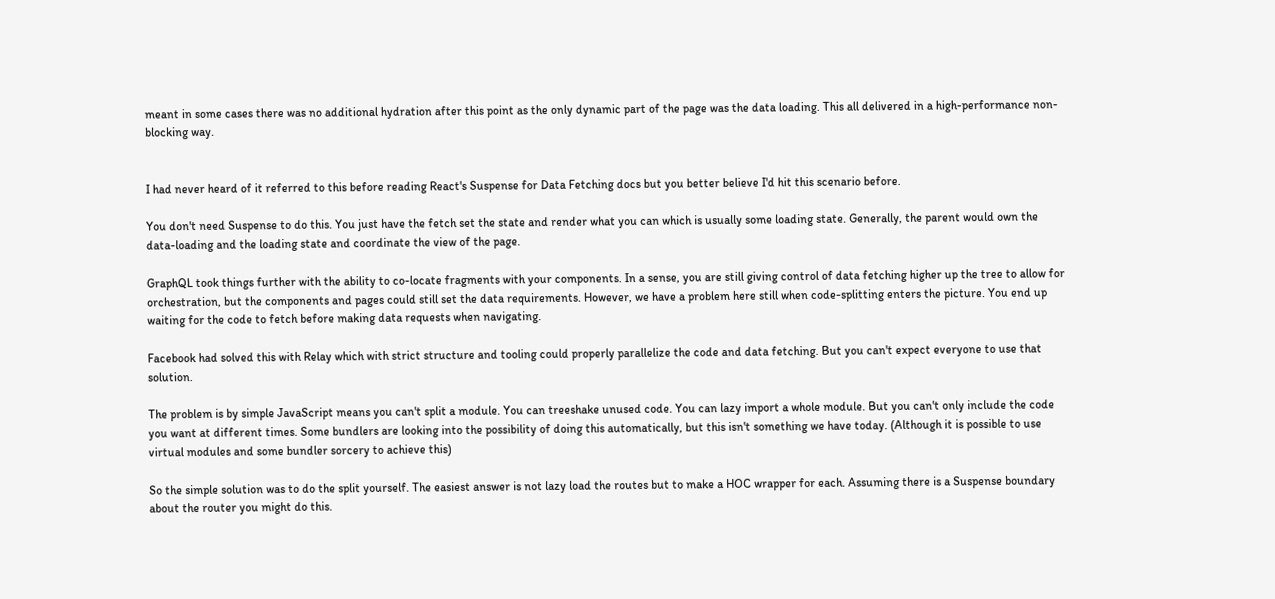meant in some cases there was no additional hydration after this point as the only dynamic part of the page was the data loading. This all delivered in a high-performance non-blocking way.


I had never heard of it referred to this before reading React's Suspense for Data Fetching docs but you better believe I'd hit this scenario before.

You don't need Suspense to do this. You just have the fetch set the state and render what you can which is usually some loading state. Generally, the parent would own the data-loading and the loading state and coordinate the view of the page.

GraphQL took things further with the ability to co-locate fragments with your components. In a sense, you are still giving control of data fetching higher up the tree to allow for orchestration, but the components and pages could still set the data requirements. However, we have a problem here still when code-splitting enters the picture. You end up waiting for the code to fetch before making data requests when navigating.

Facebook had solved this with Relay which with strict structure and tooling could properly parallelize the code and data fetching. But you can't expect everyone to use that solution.

The problem is by simple JavaScript means you can't split a module. You can treeshake unused code. You can lazy import a whole module. But you can't only include the code you want at different times. Some bundlers are looking into the possibility of doing this automatically, but this isn't something we have today. (Although it is possible to use virtual modules and some bundler sorcery to achieve this)

So the simple solution was to do the split yourself. The easiest answer is not lazy load the routes but to make a HOC wrapper for each. Assuming there is a Suspense boundary about the router you might do this.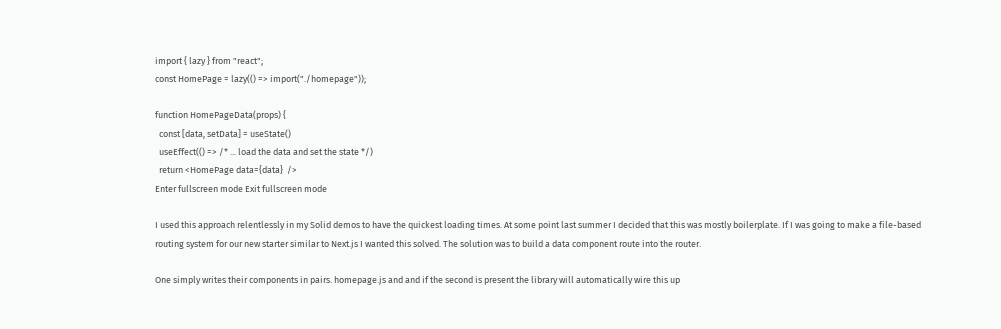import { lazy } from "react";
const HomePage = lazy(() => import("./homepage"));

function HomePageData(props) {
  const [data, setData] = useState()
  useEffect(() => /* ... load the data and set the state */)
  return <HomePage data={data}  />
Enter fullscreen mode Exit fullscreen mode

I used this approach relentlessly in my Solid demos to have the quickest loading times. At some point last summer I decided that this was mostly boilerplate. If I was going to make a file-based routing system for our new starter similar to Next.js I wanted this solved. The solution was to build a data component route into the router.

One simply writes their components in pairs. homepage.js and and if the second is present the library will automatically wire this up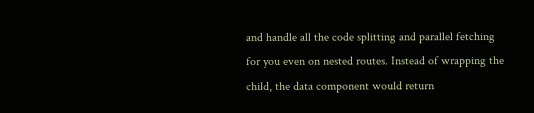and handle all the code splitting and parallel fetching for you even on nested routes. Instead of wrapping the child, the data component would return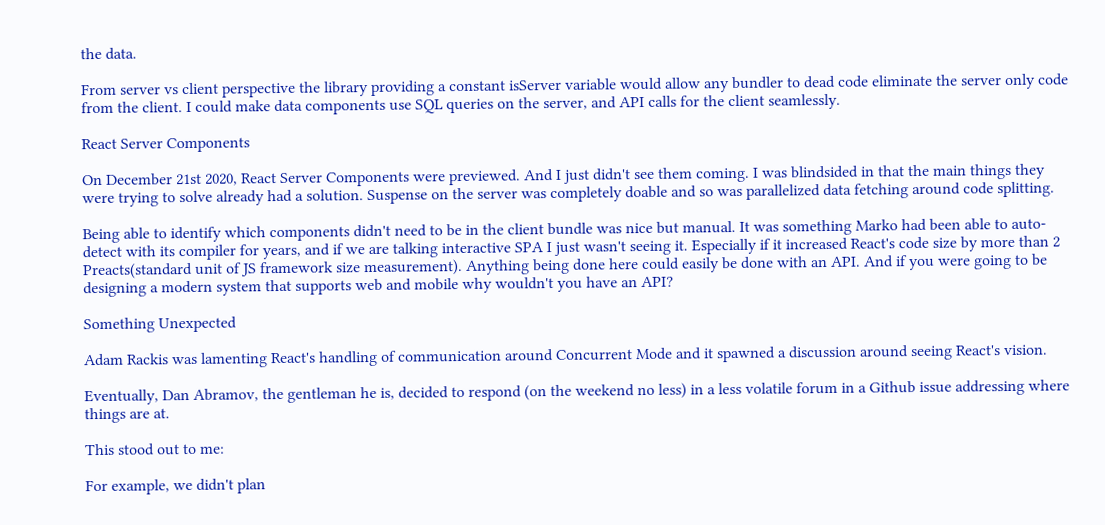the data.

From server vs client perspective the library providing a constant isServer variable would allow any bundler to dead code eliminate the server only code from the client. I could make data components use SQL queries on the server, and API calls for the client seamlessly.

React Server Components

On December 21st 2020, React Server Components were previewed. And I just didn't see them coming. I was blindsided in that the main things they were trying to solve already had a solution. Suspense on the server was completely doable and so was parallelized data fetching around code splitting.

Being able to identify which components didn't need to be in the client bundle was nice but manual. It was something Marko had been able to auto-detect with its compiler for years, and if we are talking interactive SPA I just wasn't seeing it. Especially if it increased React's code size by more than 2 Preacts(standard unit of JS framework size measurement). Anything being done here could easily be done with an API. And if you were going to be designing a modern system that supports web and mobile why wouldn't you have an API?

Something Unexpected

Adam Rackis was lamenting React's handling of communication around Concurrent Mode and it spawned a discussion around seeing React's vision.

Eventually, Dan Abramov, the gentleman he is, decided to respond (on the weekend no less) in a less volatile forum in a Github issue addressing where things are at.

This stood out to me:

For example, we didn't plan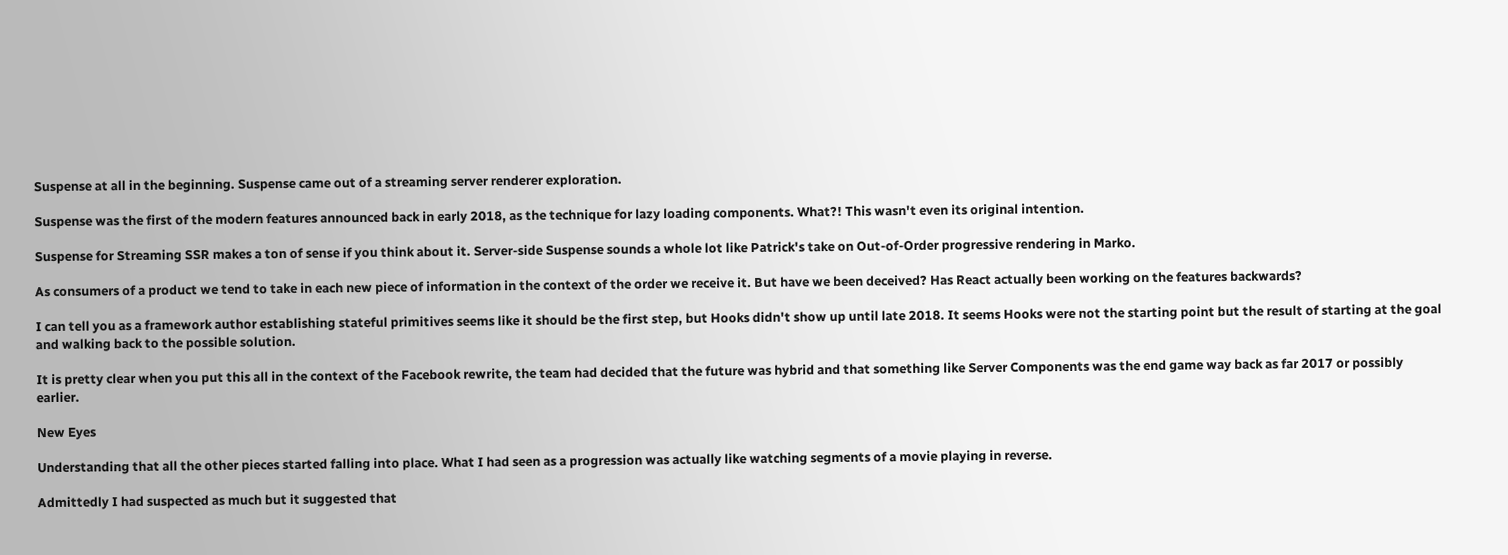Suspense at all in the beginning. Suspense came out of a streaming server renderer exploration.

Suspense was the first of the modern features announced back in early 2018, as the technique for lazy loading components. What?! This wasn't even its original intention.

Suspense for Streaming SSR makes a ton of sense if you think about it. Server-side Suspense sounds a whole lot like Patrick's take on Out-of-Order progressive rendering in Marko.

As consumers of a product we tend to take in each new piece of information in the context of the order we receive it. But have we been deceived? Has React actually been working on the features backwards?

I can tell you as a framework author establishing stateful primitives seems like it should be the first step, but Hooks didn't show up until late 2018. It seems Hooks were not the starting point but the result of starting at the goal and walking back to the possible solution.

It is pretty clear when you put this all in the context of the Facebook rewrite, the team had decided that the future was hybrid and that something like Server Components was the end game way back as far 2017 or possibly earlier.

New Eyes

Understanding that all the other pieces started falling into place. What I had seen as a progression was actually like watching segments of a movie playing in reverse.

Admittedly I had suspected as much but it suggested that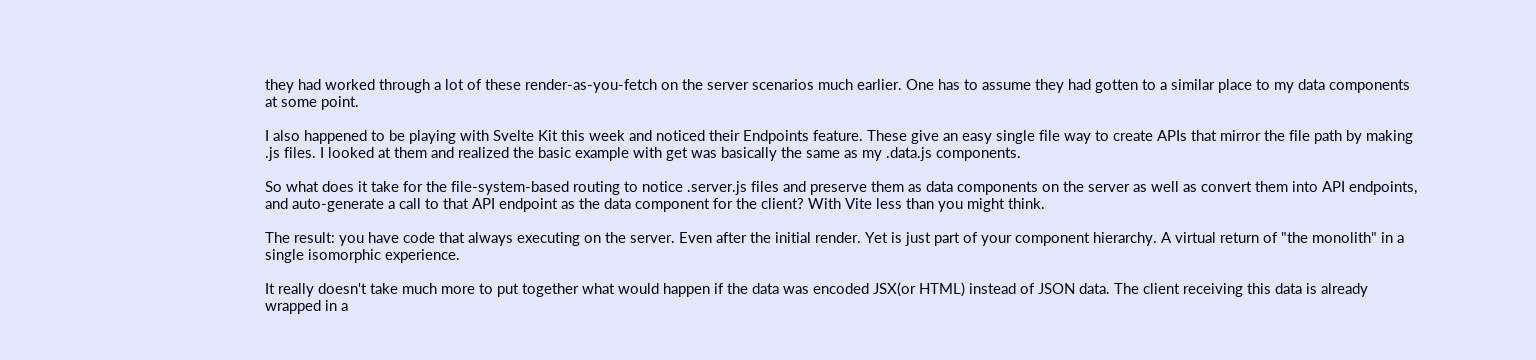they had worked through a lot of these render-as-you-fetch on the server scenarios much earlier. One has to assume they had gotten to a similar place to my data components at some point.

I also happened to be playing with Svelte Kit this week and noticed their Endpoints feature. These give an easy single file way to create APIs that mirror the file path by making .js files. I looked at them and realized the basic example with get was basically the same as my .data.js components.

So what does it take for the file-system-based routing to notice .server.js files and preserve them as data components on the server as well as convert them into API endpoints, and auto-generate a call to that API endpoint as the data component for the client? With Vite less than you might think.

The result: you have code that always executing on the server. Even after the initial render. Yet is just part of your component hierarchy. A virtual return of "the monolith" in a single isomorphic experience.

It really doesn't take much more to put together what would happen if the data was encoded JSX(or HTML) instead of JSON data. The client receiving this data is already wrapped in a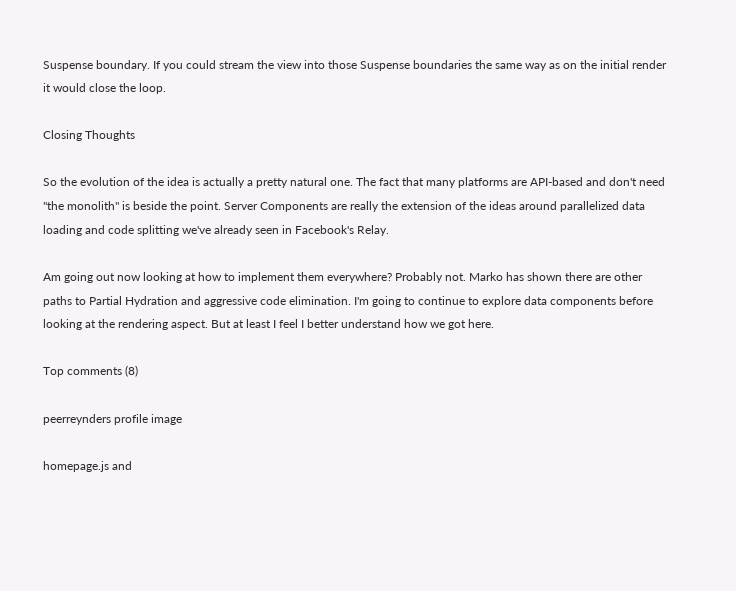Suspense boundary. If you could stream the view into those Suspense boundaries the same way as on the initial render it would close the loop.

Closing Thoughts

So the evolution of the idea is actually a pretty natural one. The fact that many platforms are API-based and don't need "the monolith" is beside the point. Server Components are really the extension of the ideas around parallelized data loading and code splitting we've already seen in Facebook's Relay.

Am going out now looking at how to implement them everywhere? Probably not. Marko has shown there are other paths to Partial Hydration and aggressive code elimination. I'm going to continue to explore data components before looking at the rendering aspect. But at least I feel I better understand how we got here.

Top comments (8)

peerreynders profile image

homepage.js and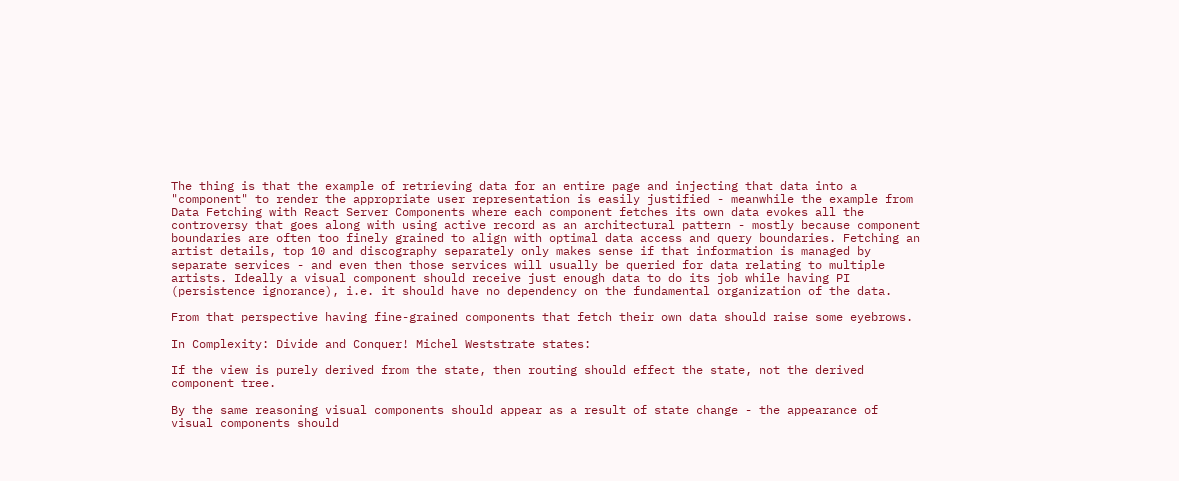The thing is that the example of retrieving data for an entire page and injecting that data into a "component" to render the appropriate user representation is easily justified - meanwhile the example from Data Fetching with React Server Components where each component fetches its own data evokes all the controversy that goes along with using active record as an architectural pattern - mostly because component boundaries are often too finely grained to align with optimal data access and query boundaries. Fetching an artist details, top 10 and discography separately only makes sense if that information is managed by separate services - and even then those services will usually be queried for data relating to multiple artists. Ideally a visual component should receive just enough data to do its job while having PI (persistence ignorance), i.e. it should have no dependency on the fundamental organization of the data.

From that perspective having fine-grained components that fetch their own data should raise some eyebrows.

In Complexity: Divide and Conquer! Michel Weststrate states:

If the view is purely derived from the state, then routing should effect the state, not the derived component tree.

By the same reasoning visual components should appear as a result of state change - the appearance of visual components should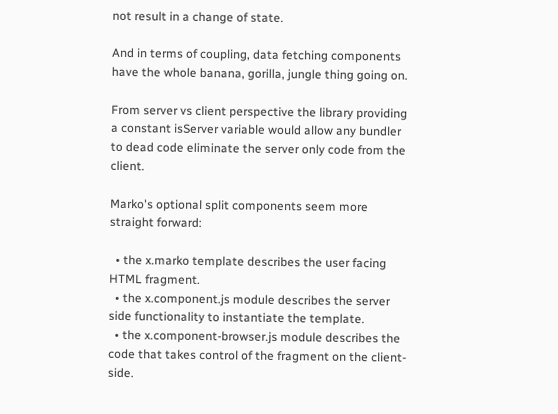not result in a change of state.

And in terms of coupling, data fetching components have the whole banana, gorilla, jungle thing going on.

From server vs client perspective the library providing a constant isServer variable would allow any bundler to dead code eliminate the server only code from the client.

Marko's optional split components seem more straight forward:

  • the x.marko template describes the user facing HTML fragment.
  • the x.component.js module describes the server side functionality to instantiate the template.
  • the x.component-browser.js module describes the code that takes control of the fragment on the client-side.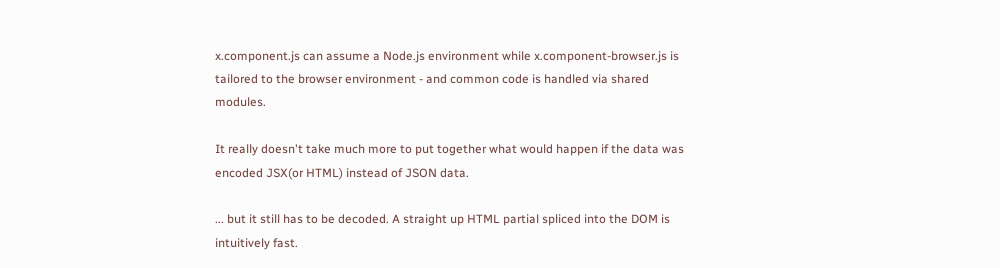x.component.js can assume a Node.js environment while x.component-browser.js is tailored to the browser environment - and common code is handled via shared modules.

It really doesn't take much more to put together what would happen if the data was encoded JSX(or HTML) instead of JSON data.

... but it still has to be decoded. A straight up HTML partial spliced into the DOM is intuitively fast.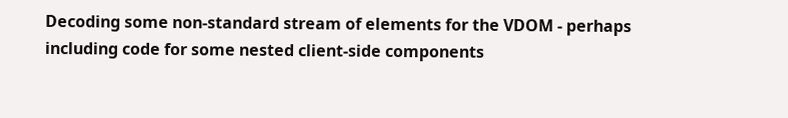Decoding some non-standard stream of elements for the VDOM - perhaps including code for some nested client-side components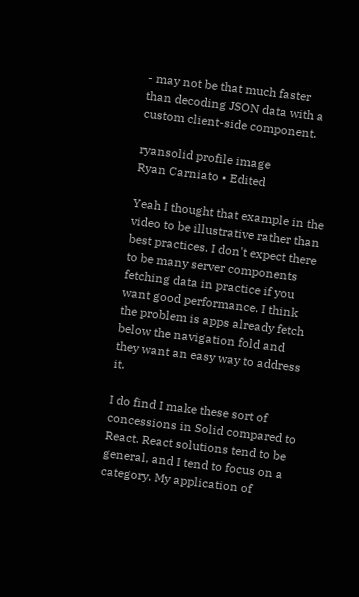- may not be that much faster than decoding JSON data with a custom client-side component.

ryansolid profile image
Ryan Carniato • Edited

Yeah I thought that example in the video to be illustrative rather than best practices. I don't expect there to be many server components fetching data in practice if you want good performance. I think the problem is apps already fetch below the navigation fold and they want an easy way to address it.

I do find I make these sort of concessions in Solid compared to React. React solutions tend to be general, and I tend to focus on a category. My application of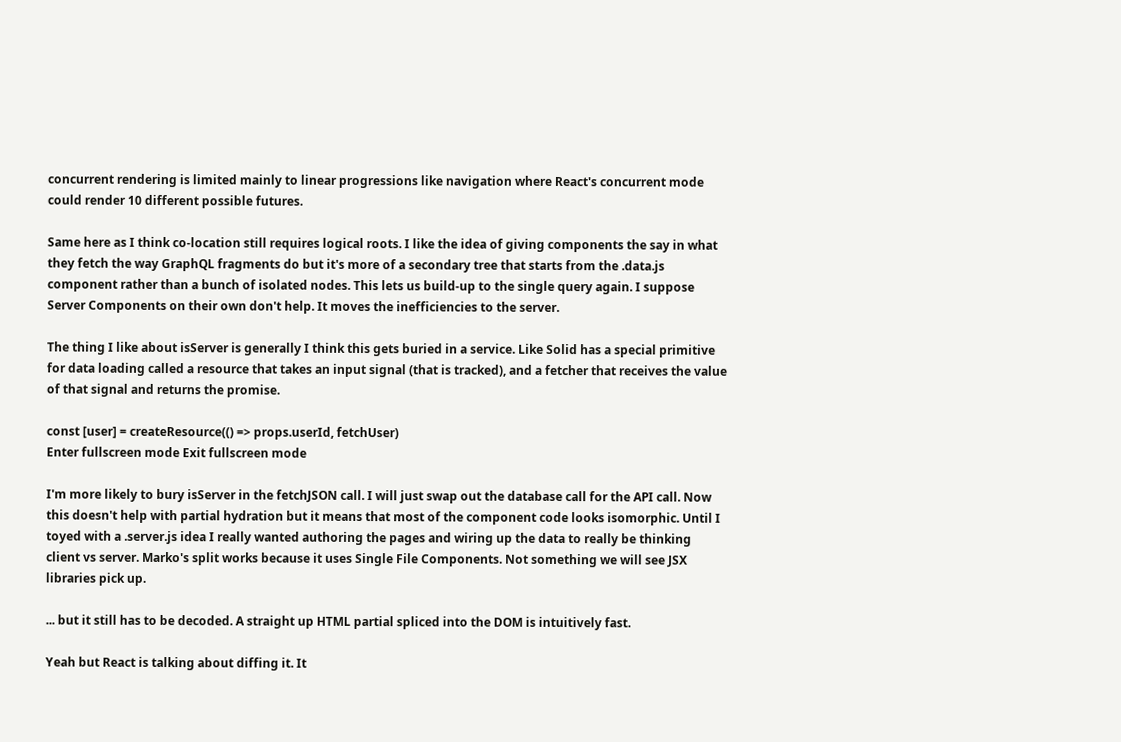concurrent rendering is limited mainly to linear progressions like navigation where React's concurrent mode could render 10 different possible futures.

Same here as I think co-location still requires logical roots. I like the idea of giving components the say in what they fetch the way GraphQL fragments do but it's more of a secondary tree that starts from the .data.js component rather than a bunch of isolated nodes. This lets us build-up to the single query again. I suppose Server Components on their own don't help. It moves the inefficiencies to the server.

The thing I like about isServer is generally I think this gets buried in a service. Like Solid has a special primitive for data loading called a resource that takes an input signal (that is tracked), and a fetcher that receives the value of that signal and returns the promise.

const [user] = createResource(() => props.userId, fetchUser)
Enter fullscreen mode Exit fullscreen mode

I'm more likely to bury isServer in the fetchJSON call. I will just swap out the database call for the API call. Now this doesn't help with partial hydration but it means that most of the component code looks isomorphic. Until I toyed with a .server.js idea I really wanted authoring the pages and wiring up the data to really be thinking client vs server. Marko's split works because it uses Single File Components. Not something we will see JSX libraries pick up.

... but it still has to be decoded. A straight up HTML partial spliced into the DOM is intuitively fast.

Yeah but React is talking about diffing it. It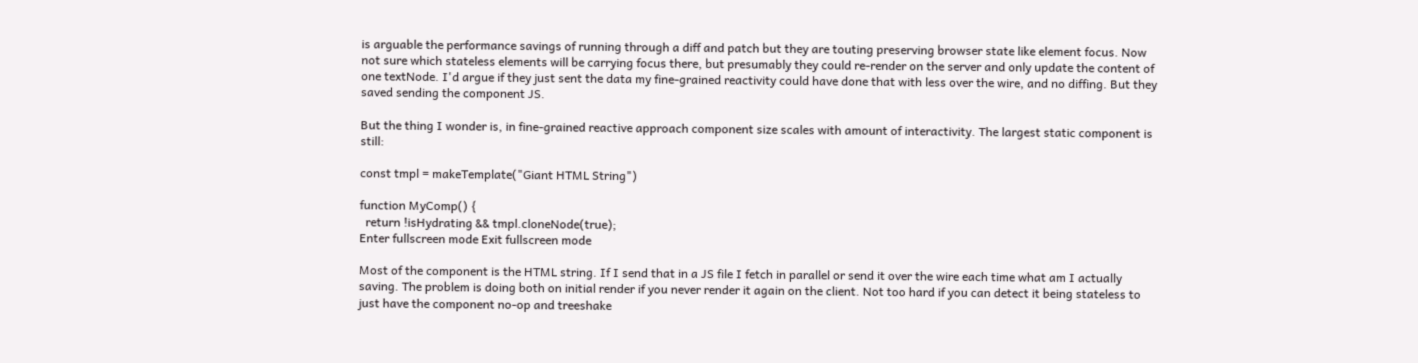is arguable the performance savings of running through a diff and patch but they are touting preserving browser state like element focus. Now not sure which stateless elements will be carrying focus there, but presumably they could re-render on the server and only update the content of one textNode. I'd argue if they just sent the data my fine-grained reactivity could have done that with less over the wire, and no diffing. But they saved sending the component JS.

But the thing I wonder is, in fine-grained reactive approach component size scales with amount of interactivity. The largest static component is still:

const tmpl = makeTemplate("Giant HTML String")

function MyComp() {
  return !isHydrating && tmpl.cloneNode(true);
Enter fullscreen mode Exit fullscreen mode

Most of the component is the HTML string. If I send that in a JS file I fetch in parallel or send it over the wire each time what am I actually saving. The problem is doing both on initial render if you never render it again on the client. Not too hard if you can detect it being stateless to just have the component no-op and treeshake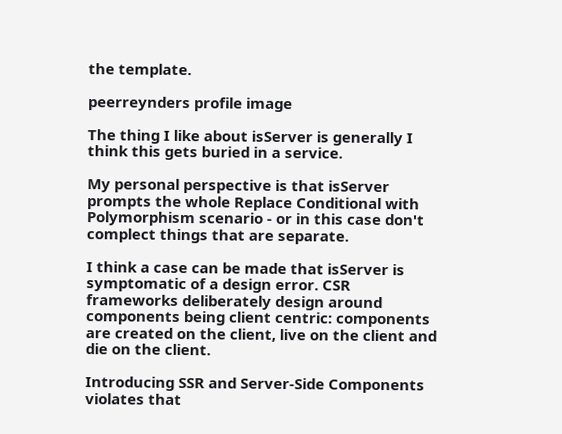the template.

peerreynders profile image

The thing I like about isServer is generally I think this gets buried in a service.

My personal perspective is that isServer prompts the whole Replace Conditional with Polymorphism scenario - or in this case don't complect things that are separate.

I think a case can be made that isServer is symptomatic of a design error. CSR frameworks deliberately design around components being client centric: components are created on the client, live on the client and die on the client.

Introducing SSR and Server-Side Components violates that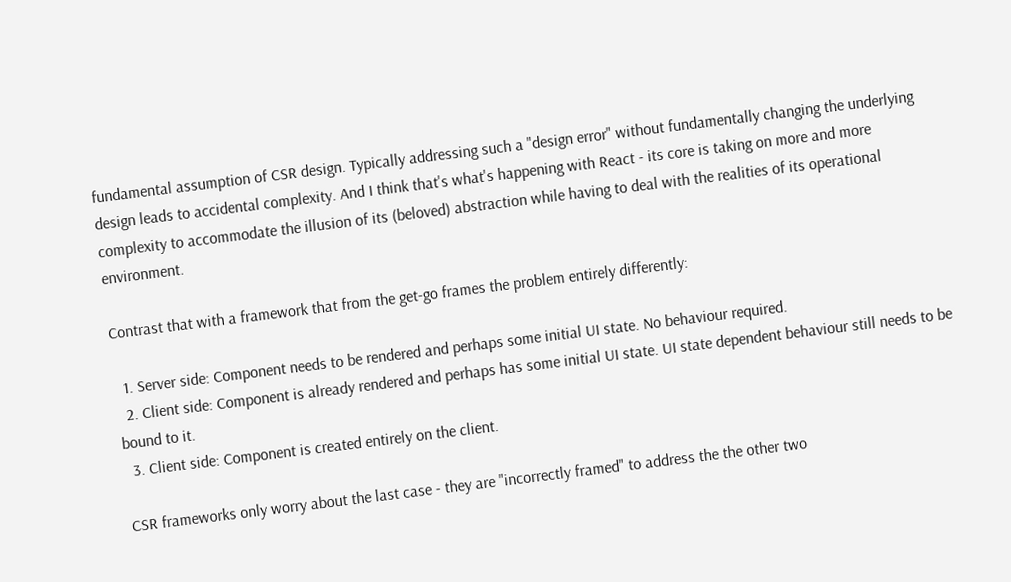fundamental assumption of CSR design. Typically addressing such a "design error" without fundamentally changing the underlying design leads to accidental complexity. And I think that's what's happening with React - its core is taking on more and more complexity to accommodate the illusion of its (beloved) abstraction while having to deal with the realities of its operational environment.

Contrast that with a framework that from the get-go frames the problem entirely differently:

  1. Server side: Component needs to be rendered and perhaps some initial UI state. No behaviour required.
  2. Client side: Component is already rendered and perhaps has some initial UI state. UI state dependent behaviour still needs to be bound to it.
  3. Client side: Component is created entirely on the client.

CSR frameworks only worry about the last case - they are "incorrectly framed" to address the the other two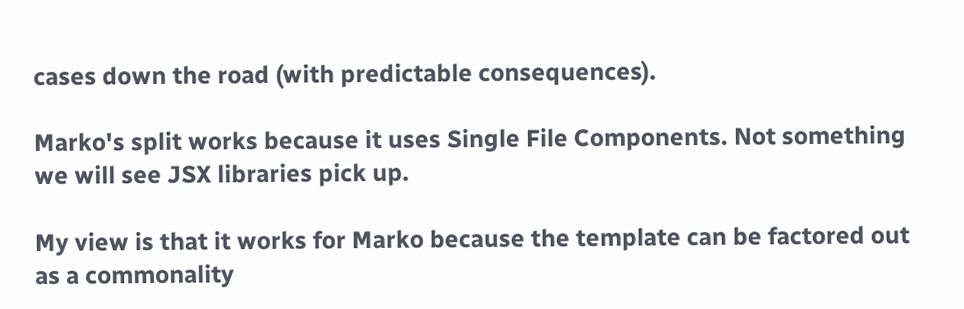cases down the road (with predictable consequences).

Marko's split works because it uses Single File Components. Not something we will see JSX libraries pick up.

My view is that it works for Marko because the template can be factored out as a commonality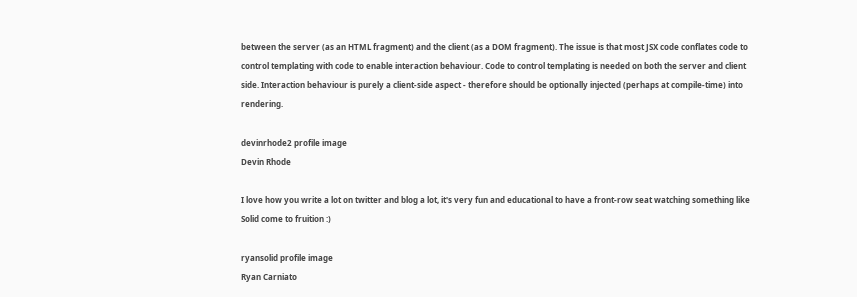between the server (as an HTML fragment) and the client (as a DOM fragment). The issue is that most JSX code conflates code to control templating with code to enable interaction behaviour. Code to control templating is needed on both the server and client side. Interaction behaviour is purely a client-side aspect - therefore should be optionally injected (perhaps at compile-time) into rendering.

devinrhode2 profile image
Devin Rhode

I love how you write a lot on twitter and blog a lot, it's very fun and educational to have a front-row seat watching something like Solid come to fruition :)

ryansolid profile image
Ryan Carniato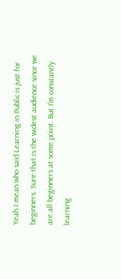Yeah I mean who said Learning in Public is just for beginners. Sure that is the widest audience since we are all beginners at some point. But I'm constantly learning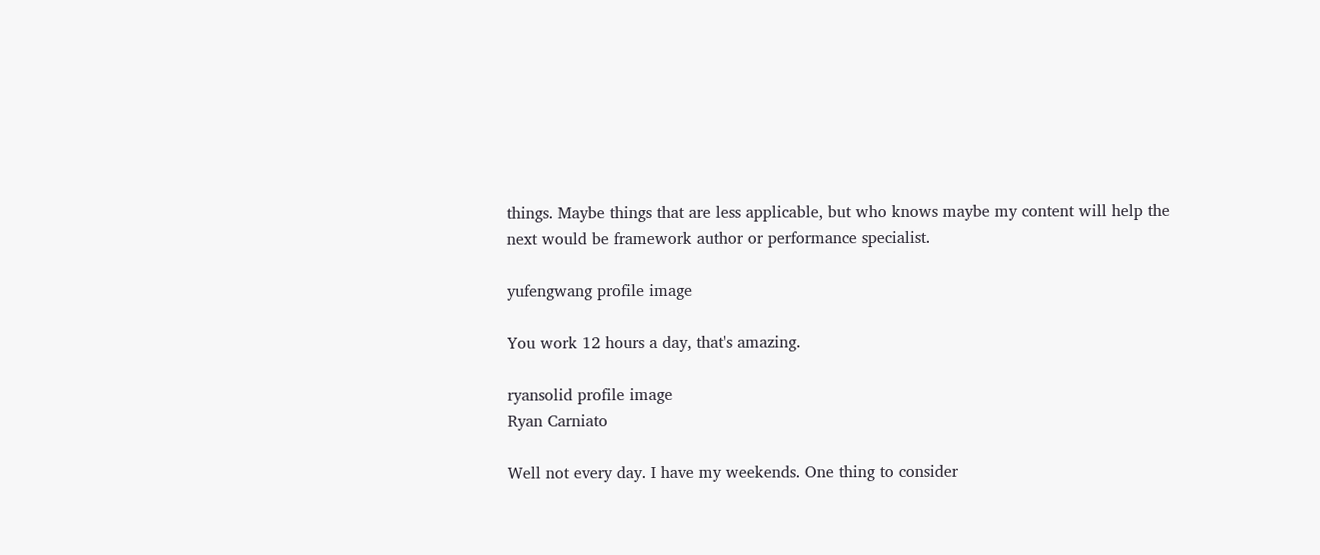things. Maybe things that are less applicable, but who knows maybe my content will help the next would be framework author or performance specialist.

yufengwang profile image

You work 12 hours a day, that's amazing.

ryansolid profile image
Ryan Carniato

Well not every day. I have my weekends. One thing to consider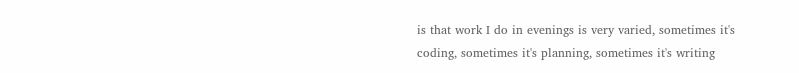is that work I do in evenings is very varied, sometimes it's coding, sometimes it's planning, sometimes it's writing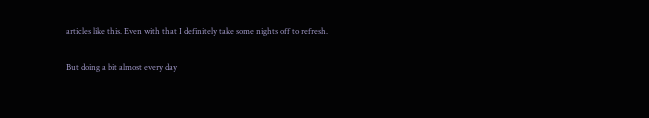articles like this. Even with that I definitely take some nights off to refresh.

But doing a bit almost every day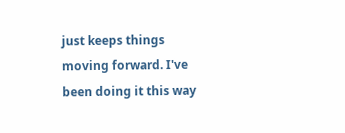just keeps things moving forward. I've been doing it this way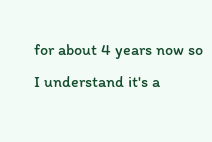for about 4 years now so I understand it's a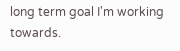long term goal I'm working towards.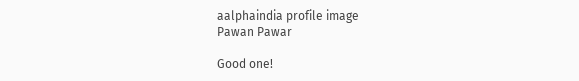aalphaindia profile image
Pawan Pawar

Good one!